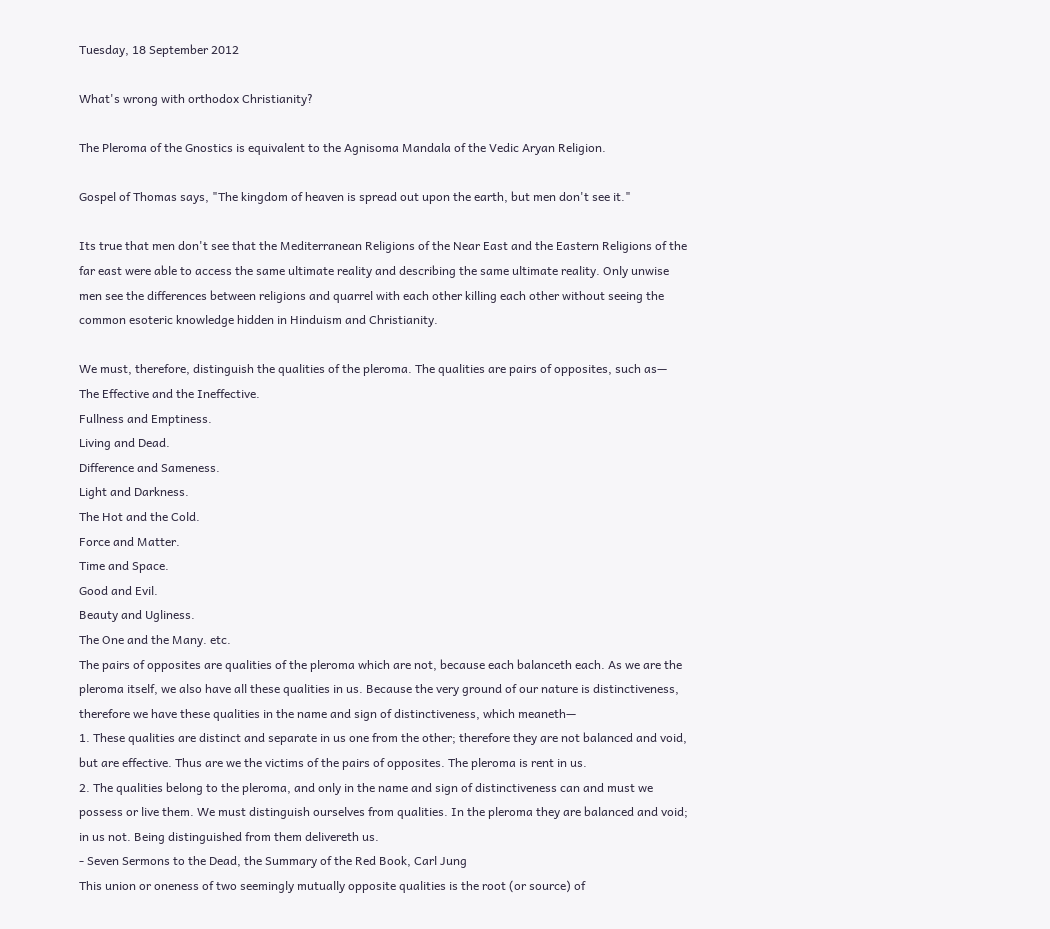Tuesday, 18 September 2012

What's wrong with orthodox Christianity?

The Pleroma of the Gnostics is equivalent to the Agnisoma Mandala of the Vedic Aryan Religion.

Gospel of Thomas says, "The kingdom of heaven is spread out upon the earth, but men don't see it."

Its true that men don't see that the Mediterranean Religions of the Near East and the Eastern Religions of the far east were able to access the same ultimate reality and describing the same ultimate reality. Only unwise men see the differences between religions and quarrel with each other killing each other without seeing the common esoteric knowledge hidden in Hinduism and Christianity.

We must, therefore, distinguish the qualities of the pleroma. The qualities are pairs of opposites, such as—
The Effective and the Ineffective.
Fullness and Emptiness.
Living and Dead.
Difference and Sameness.
Light and Darkness.
The Hot and the Cold.
Force and Matter.
Time and Space.
Good and Evil.
Beauty and Ugliness.
The One and the Many. etc.
The pairs of opposites are qualities of the pleroma which are not, because each balanceth each. As we are the pleroma itself, we also have all these qualities in us. Because the very ground of our nature is distinctiveness, therefore we have these qualities in the name and sign of distinctiveness, which meaneth—
1. These qualities are distinct and separate in us one from the other; therefore they are not balanced and void, but are effective. Thus are we the victims of the pairs of opposites. The pleroma is rent in us.
2. The qualities belong to the pleroma, and only in the name and sign of distinctiveness can and must we possess or live them. We must distinguish ourselves from qualities. In the pleroma they are balanced and void; in us not. Being distinguished from them delivereth us.
- Seven Sermons to the Dead, the Summary of the Red Book, Carl Jung
This union or oneness of two seemingly mutually opposite qualities is the root (or source) of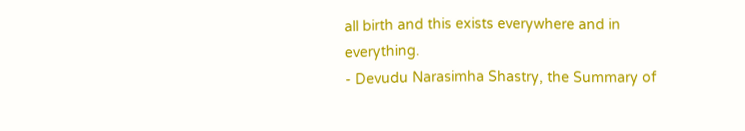all birth and this exists everywhere and in everything.
- Devudu Narasimha Shastry, the Summary of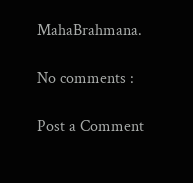MahaBrahmana.

No comments :

Post a Comment